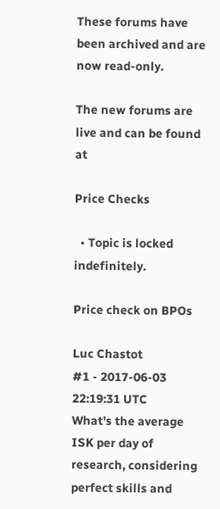These forums have been archived and are now read-only.

The new forums are live and can be found at

Price Checks

  • Topic is locked indefinitely.

Price check on BPOs

Luc Chastot
#1 - 2017-06-03 22:19:31 UTC
What's the average ISK per day of research, considering perfect skills and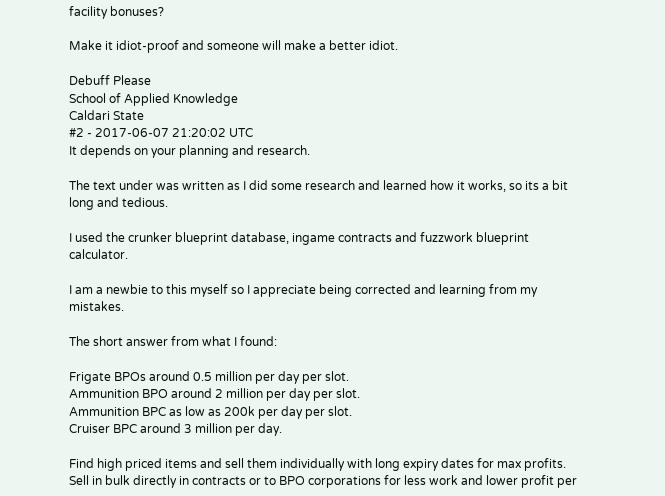facility bonuses?

Make it idiot-proof and someone will make a better idiot.

Debuff Please
School of Applied Knowledge
Caldari State
#2 - 2017-06-07 21:20:02 UTC
It depends on your planning and research.

The text under was written as I did some research and learned how it works, so its a bit long and tedious.

I used the crunker blueprint database, ingame contracts and fuzzwork blueprint calculator.

I am a newbie to this myself so I appreciate being corrected and learning from my mistakes.

The short answer from what I found:

Frigate BPOs around 0.5 million per day per slot.
Ammunition BPO around 2 million per day per slot.
Ammunition BPC as low as 200k per day per slot.
Cruiser BPC around 3 million per day.

Find high priced items and sell them individually with long expiry dates for max profits.
Sell in bulk directly in contracts or to BPO corporations for less work and lower profit per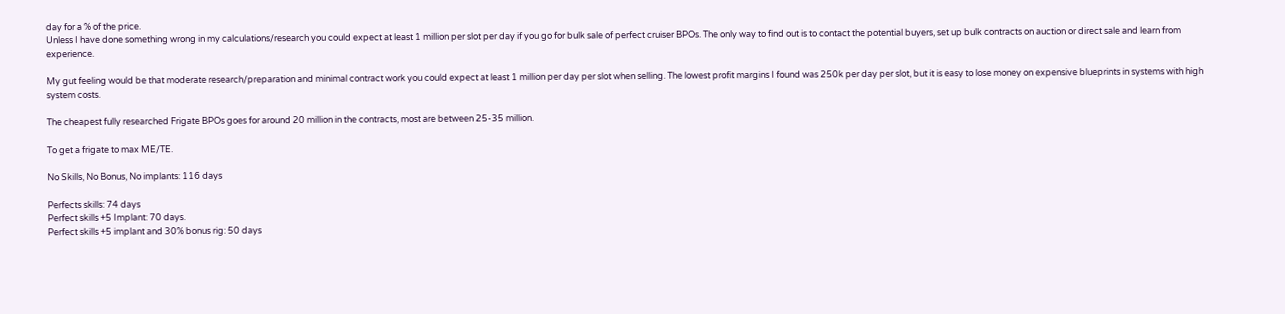day for a % of the price.
Unless I have done something wrong in my calculations/research you could expect at least 1 million per slot per day if you go for bulk sale of perfect cruiser BPOs. The only way to find out is to contact the potential buyers, set up bulk contracts on auction or direct sale and learn from experience.

My gut feeling would be that moderate research/preparation and minimal contract work you could expect at least 1 million per day per slot when selling. The lowest profit margins I found was 250k per day per slot, but it is easy to lose money on expensive blueprints in systems with high system costs.

The cheapest fully researched Frigate BPOs goes for around 20 million in the contracts, most are between 25-35 million.

To get a frigate to max ME/TE.

No Skills, No Bonus, No implants: 116 days

Perfects skills: 74 days
Perfect skills +5 Implant: 70 days.
Perfect skills +5 implant and 30% bonus rig: 50 days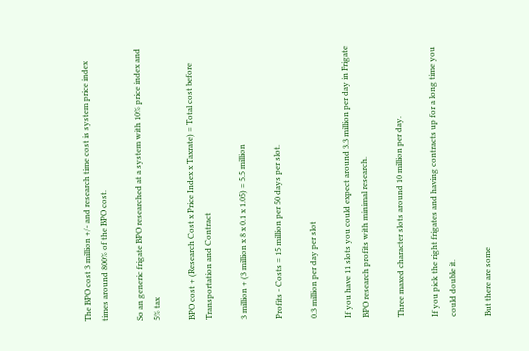The BPO cost 3 million +/- and research time cost is system price index times around 800% of the BPO cost.

So an generic frigate BPO researched at a system with 10% price index and 5% tax

BPO cost + (Research Cost x Price Index x Taxrate) = Total cost before Transportation and Contract

3 million + (3 million x 8 x 0.1 x 1.05) = 5.5 million

Profits - Costs = 15 million per 50 days per slot.

0.3 million per day per slot

If you have 11 slots you could expect around 3.3 million per day in Frigate BPO research profits with minimal research.

Three maxed character slots around 10 million per day.

If you pick the right frigates and having contracts up for a long time you could double it.

But there are some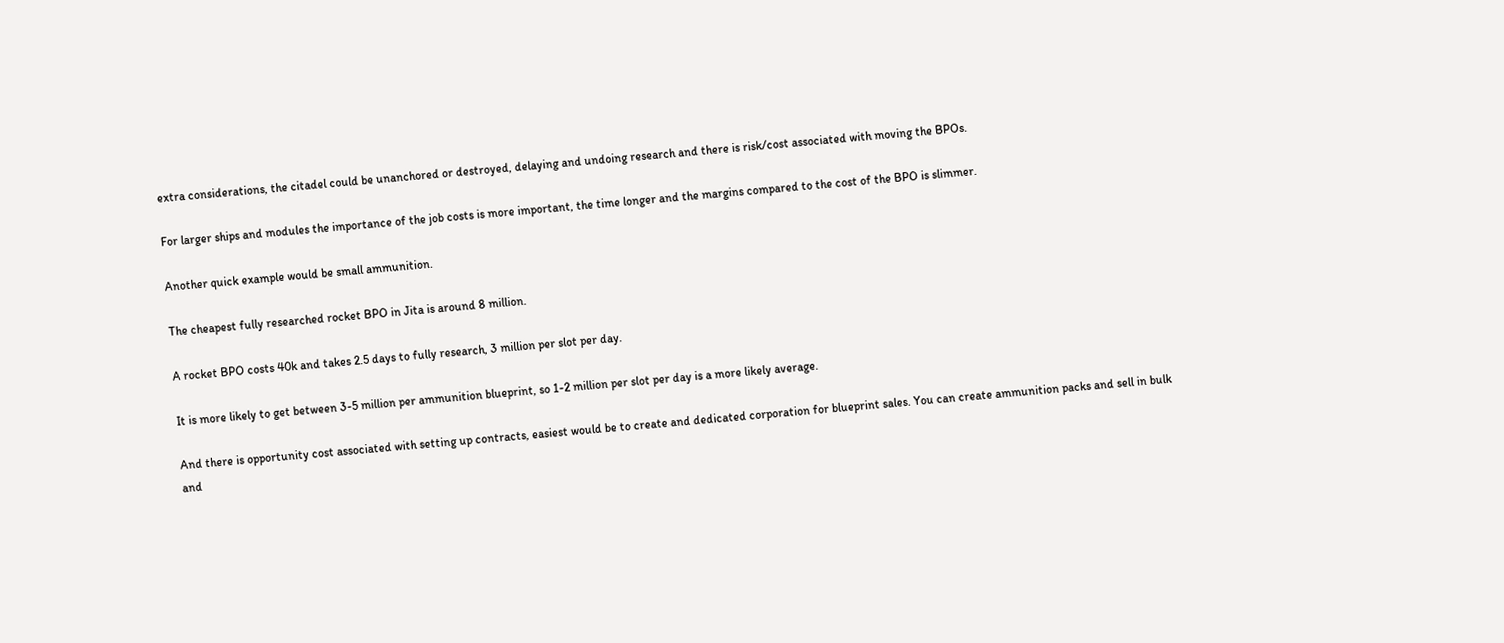extra considerations, the citadel could be unanchored or destroyed, delaying and undoing research and there is risk/cost associated with moving the BPOs.

For larger ships and modules the importance of the job costs is more important, the time longer and the margins compared to the cost of the BPO is slimmer.

Another quick example would be small ammunition.

The cheapest fully researched rocket BPO in Jita is around 8 million.

A rocket BPO costs 40k and takes 2.5 days to fully research, 3 million per slot per day.

It is more likely to get between 3-5 million per ammunition blueprint, so 1-2 million per slot per day is a more likely average.

And there is opportunity cost associated with setting up contracts, easiest would be to create and dedicated corporation for blueprint sales. You can create ammunition packs and sell in bulk and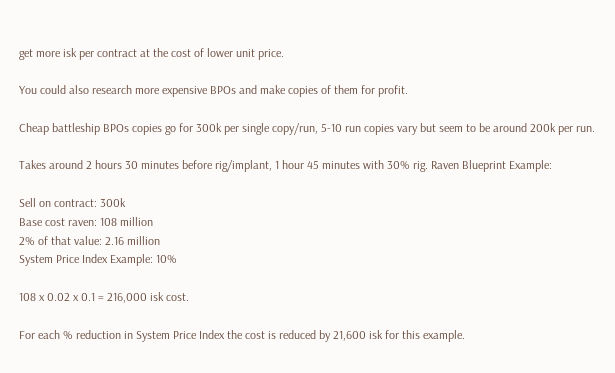get more isk per contract at the cost of lower unit price.

You could also research more expensive BPOs and make copies of them for profit.

Cheap battleship BPOs copies go for 300k per single copy/run, 5-10 run copies vary but seem to be around 200k per run.

Takes around 2 hours 30 minutes before rig/implant, 1 hour 45 minutes with 30% rig. Raven Blueprint Example:

Sell on contract: 300k
Base cost raven: 108 million
2% of that value: 2.16 million
System Price Index Example: 10%

108 x 0.02 x 0.1 = 216,000 isk cost.

For each % reduction in System Price Index the cost is reduced by 21,600 isk for this example.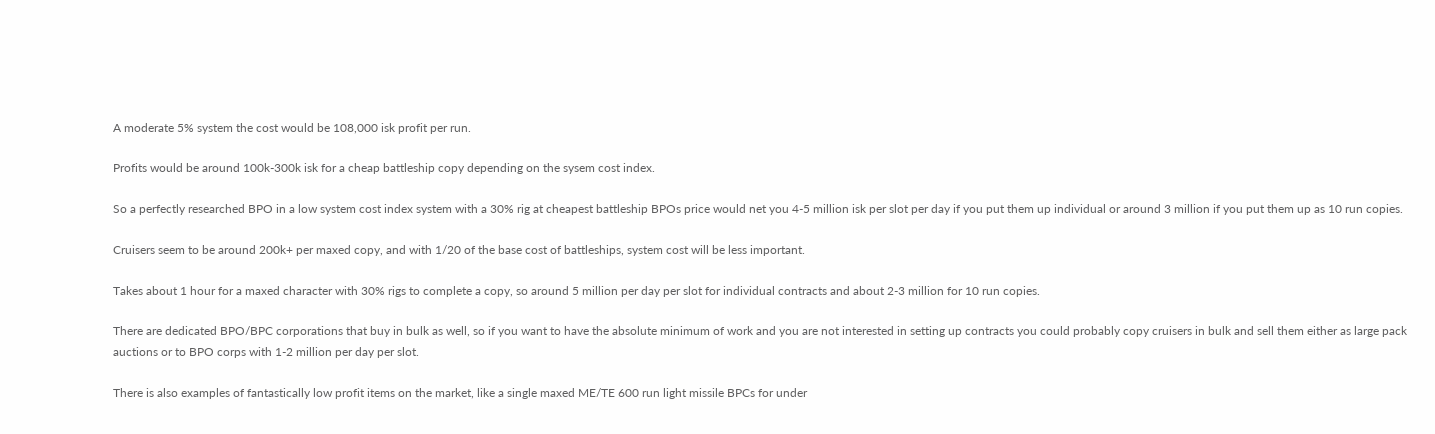A moderate 5% system the cost would be 108,000 isk profit per run.

Profits would be around 100k-300k isk for a cheap battleship copy depending on the sysem cost index.

So a perfectly researched BPO in a low system cost index system with a 30% rig at cheapest battleship BPOs price would net you 4-5 million isk per slot per day if you put them up individual or around 3 million if you put them up as 10 run copies.

Cruisers seem to be around 200k+ per maxed copy, and with 1/20 of the base cost of battleships, system cost will be less important.

Takes about 1 hour for a maxed character with 30% rigs to complete a copy, so around 5 million per day per slot for individual contracts and about 2-3 million for 10 run copies.

There are dedicated BPO/BPC corporations that buy in bulk as well, so if you want to have the absolute minimum of work and you are not interested in setting up contracts you could probably copy cruisers in bulk and sell them either as large pack auctions or to BPO corps with 1-2 million per day per slot.

There is also examples of fantastically low profit items on the market, like a single maxed ME/TE 600 run light missile BPCs for under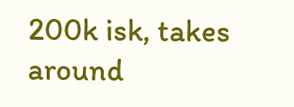200k isk, takes around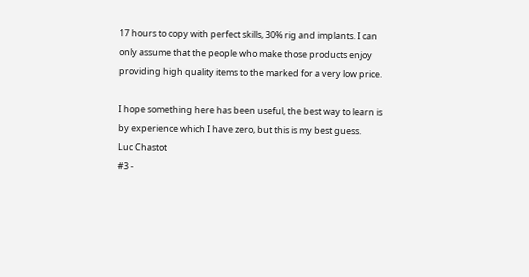17 hours to copy with perfect skills, 30% rig and implants. I can only assume that the people who make those products enjoy providing high quality items to the marked for a very low price.

I hope something here has been useful, the best way to learn is by experience which I have zero, but this is my best guess.
Luc Chastot
#3 -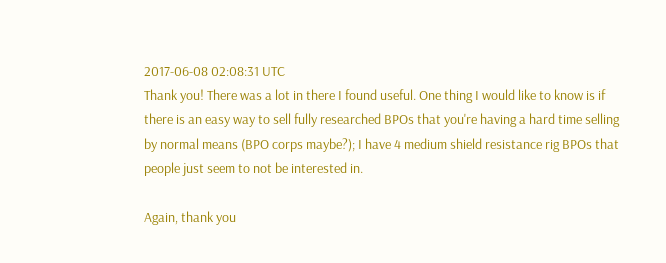2017-06-08 02:08:31 UTC
Thank you! There was a lot in there I found useful. One thing I would like to know is if there is an easy way to sell fully researched BPOs that you're having a hard time selling by normal means (BPO corps maybe?); I have 4 medium shield resistance rig BPOs that people just seem to not be interested in.

Again, thank you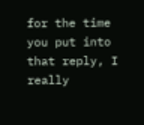for the time you put into that reply, I really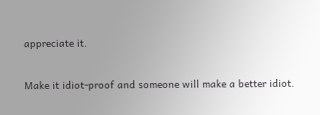appreciate it.

Make it idiot-proof and someone will make a better idiot.